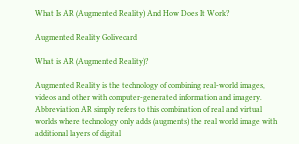What Is AR (Augmented Reality) And How Does It Work?

Augmented Reality Golivecard

What is AR (Augmented Reality)?

Augmented Reality is the technology of combining real-world images, videos and other with computer-generated information and imagery. Abbreviation AR simply refers to this combination of real and virtual worlds where technology only adds (augments) the real world image with additional layers of digital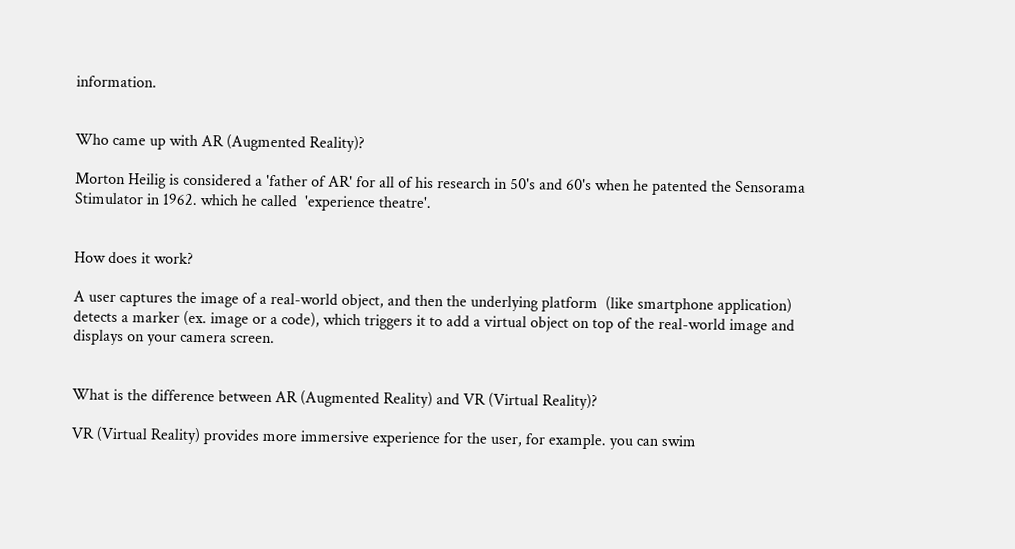information.


Who came up with AR (Augmented Reality)?

Morton Heilig is considered a 'father of AR' for all of his research in 50's and 60's when he patented the Sensorama Stimulator in 1962. which he called  'experience theatre'.


How does it work?

A user captures the image of a real-world object, and then the underlying platform  (like smartphone application) detects a marker (ex. image or a code), which triggers it to add a virtual object on top of the real-world image and displays on your camera screen.


What is the difference between AR (Augmented Reality) and VR (Virtual Reality)?

VR (Virtual Reality) provides more immersive experience for the user, for example. you can swim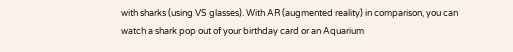with sharks (using VS glasses). With AR (augmented reality) in comparison, you can watch a shark pop out of your birthday card or an Aquarium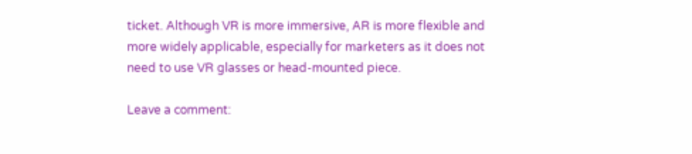ticket. Although VR is more immersive, AR is more flexible and more widely applicable, especially for marketers as it does not need to use VR glasses or head-mounted piece.

Leave a comment: